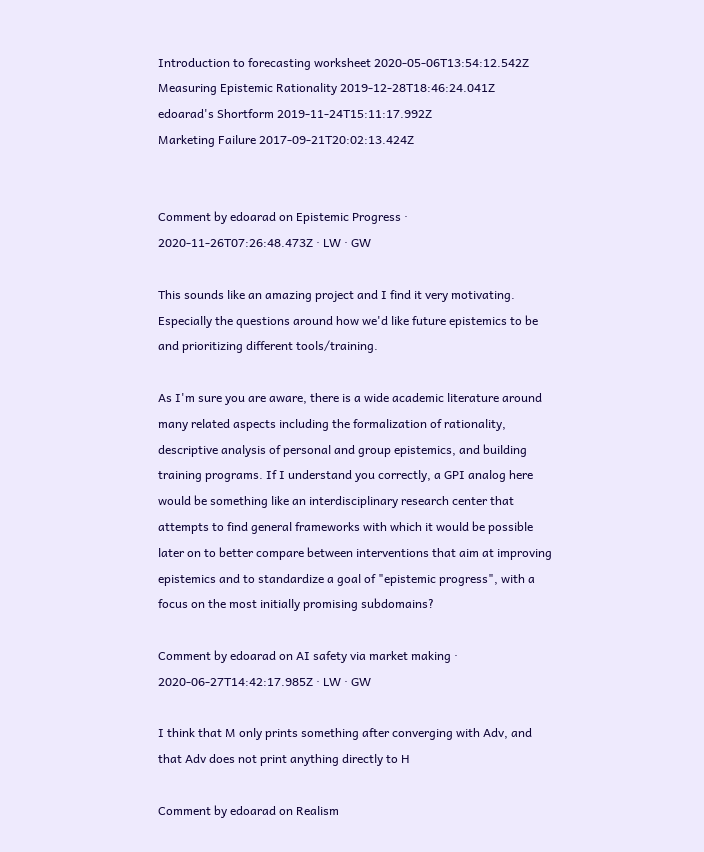Introduction to forecasting worksheet 2020-05-06T13:54:12.542Z
Measuring Epistemic Rationality 2019-12-28T18:46:24.041Z
edoarad's Shortform 2019-11-24T15:11:17.992Z
Marketing Failure 2017-09-21T20:02:13.424Z


Comment by edoarad on Epistemic Progress · 2020-11-26T07:26:48.473Z · LW · GW

This sounds like an amazing project and I find it very motivating. Especially the questions around how we'd like future epistemics to be and prioritizing different tools/training.

As I'm sure you are aware, there is a wide academic literature around many related aspects including the formalization of rationality, descriptive analysis of personal and group epistemics, and building training programs. If I understand you correctly, a GPI analog here would be something like an interdisciplinary research center that attempts to find general frameworks with which it would be possible later on to better compare between interventions that aim at improving epistemics and to standardize a goal of "epistemic progress", with a focus on the most initially promising subdomains?

Comment by edoarad on AI safety via market making · 2020-06-27T14:42:17.985Z · LW · GW

I think that M only prints something after converging with Adv, and that Adv does not print anything directly to H

Comment by edoarad on Realism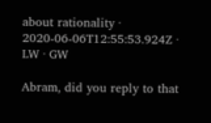about rationality · 2020-06-06T12:55:53.924Z · LW · GW

Abram, did you reply to that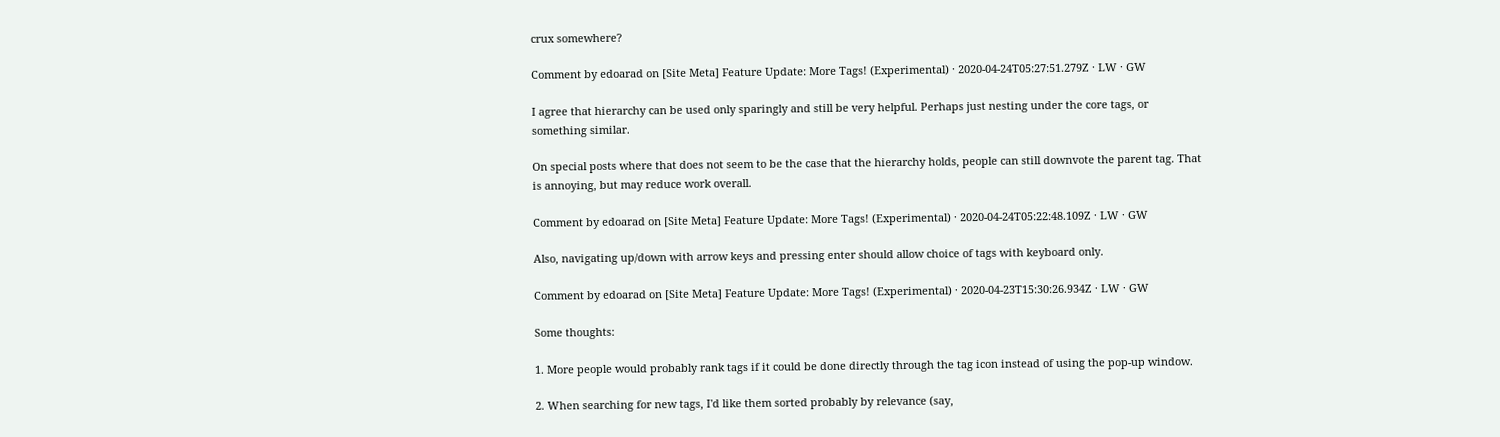crux somewhere?

Comment by edoarad on [Site Meta] Feature Update: More Tags! (Experimental) · 2020-04-24T05:27:51.279Z · LW · GW

I agree that hierarchy can be used only sparingly and still be very helpful. Perhaps just nesting under the core tags, or something similar.

On special posts where that does not seem to be the case that the hierarchy holds, people can still downvote the parent tag. That is annoying, but may reduce work overall.

Comment by edoarad on [Site Meta] Feature Update: More Tags! (Experimental) · 2020-04-24T05:22:48.109Z · LW · GW

Also, navigating up/down with arrow keys and pressing enter should allow choice of tags with keyboard only.

Comment by edoarad on [Site Meta] Feature Update: More Tags! (Experimental) · 2020-04-23T15:30:26.934Z · LW · GW

Some thoughts:

1. More people would probably rank tags if it could be done directly through the tag icon instead of using the pop-up window.

2. When searching for new tags, I'd like them sorted probably by relevance (say,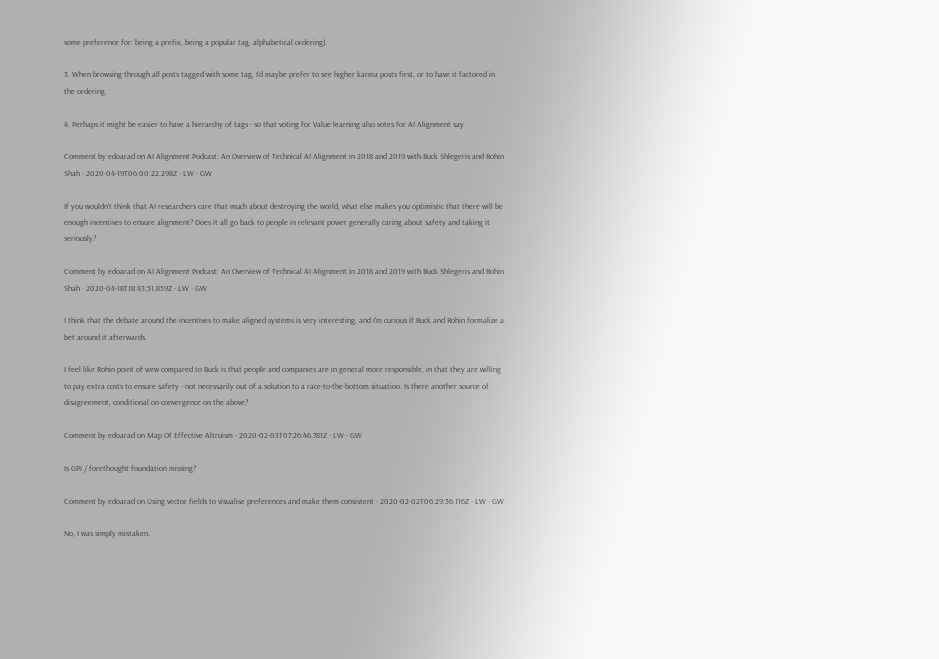some preference for: being a prefix, being a popular tag, alphabetical ordering).

3. When browsing through all posts tagged with some tag, I'd maybe prefer to see higher karma posts first, or to have it factored in the ordering.

4. Perhaps it might be easier to have a hierarchy of tags - so that voting for Value learning also votes for AI Alignment say

Comment by edoarad on AI Alignment Podcast: An Overview of Technical AI Alignment in 2018 and 2019 with Buck Shlegeris and Rohin Shah · 2020-04-19T06:00:22.298Z · LW · GW

If you wouldn't think that AI researchers care that much about destroying the world, what else makes you optimistic that there will be enough incentives to ensure alignment? Does it all go back to people in relevant power generally caring about safety and taking it seriously?

Comment by edoarad on AI Alignment Podcast: An Overview of Technical AI Alignment in 2018 and 2019 with Buck Shlegeris and Rohin Shah · 2020-04-18T18:43:51.859Z · LW · GW

I think that the debate around the incentives to make aligned systems is very interesting, and I'm curious if Buck and Rohin formalize a bet around it afterwards.

I feel like Rohin point of view compared to Buck is that people and companies are in general more responsible, in that they are willing to pay extra costs to ensure safety - not necessarily out of a solution to a race-to-the-bottom situation. Is there another source of disagreement, conditional on convergence on the above?

Comment by edoarad on Map Of Effective Altruism · 2020-02-03T07:26:46.781Z · LW · GW

Is GPI / forethought foundation missing?

Comment by edoarad on Using vector fields to visualise preferences and make them consistent · 2020-02-02T06:29:56.116Z · LW · GW

No, I was simply mistaken.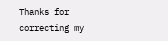Thanks for correcting my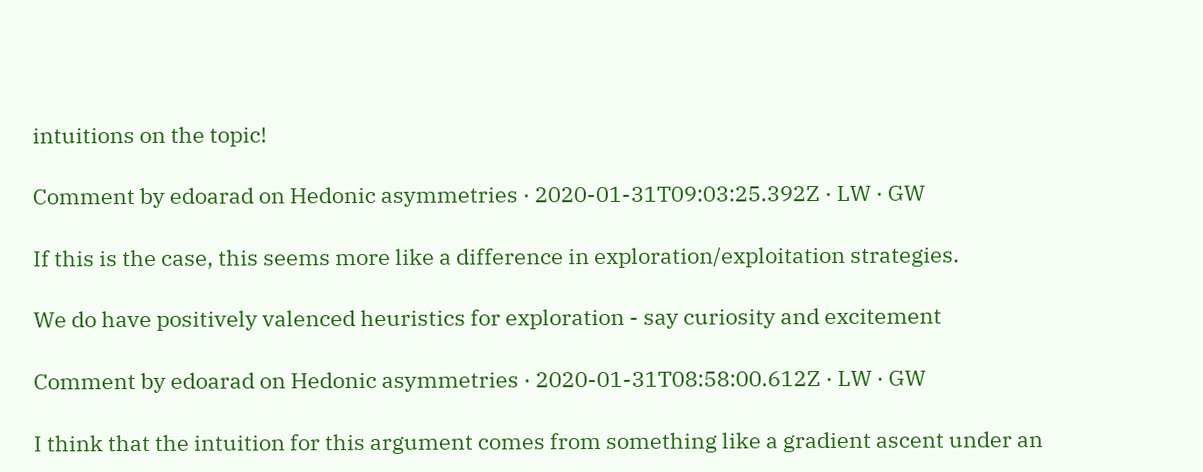intuitions on the topic!

Comment by edoarad on Hedonic asymmetries · 2020-01-31T09:03:25.392Z · LW · GW

If this is the case, this seems more like a difference in exploration/exploitation strategies.

We do have positively valenced heuristics for exploration - say curiosity and excitement

Comment by edoarad on Hedonic asymmetries · 2020-01-31T08:58:00.612Z · LW · GW

I think that the intuition for this argument comes from something like a gradient ascent under an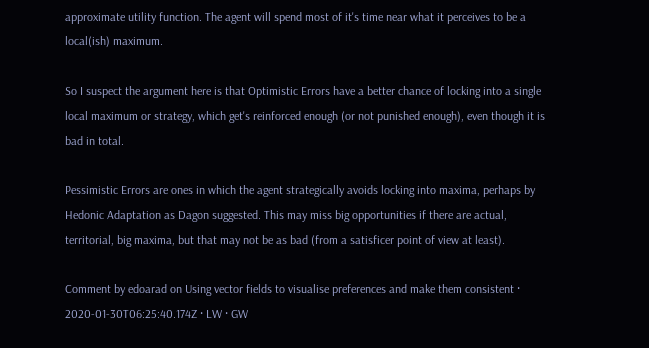approximate utility function. The agent will spend most of it's time near what it perceives to be a local(ish) maximum.

So I suspect the argument here is that Optimistic Errors have a better chance of locking into a single local maximum or strategy, which get's reinforced enough (or not punished enough), even though it is bad in total.

Pessimistic Errors are ones in which the agent strategically avoids locking into maxima, perhaps by Hedonic Adaptation as Dagon suggested. This may miss big opportunities if there are actual, territorial, big maxima, but that may not be as bad (from a satisficer point of view at least).

Comment by edoarad on Using vector fields to visualise preferences and make them consistent · 2020-01-30T06:25:40.174Z · LW · GW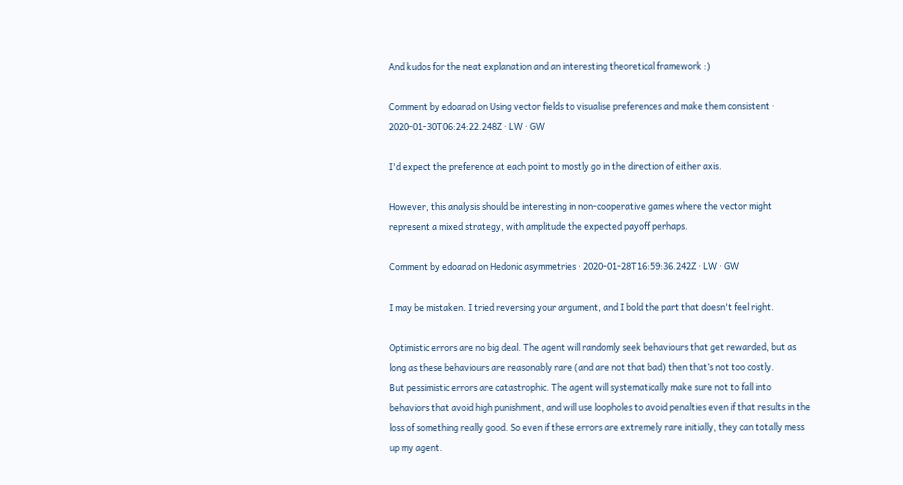And kudos for the neat explanation and an interesting theoretical framework :)

Comment by edoarad on Using vector fields to visualise preferences and make them consistent · 2020-01-30T06:24:22.248Z · LW · GW

I'd expect the preference at each point to mostly go in the direction of either axis.

However, this analysis should be interesting in non-cooperative games where the vector might represent a mixed strategy, with amplitude the expected payoff perhaps.

Comment by edoarad on Hedonic asymmetries · 2020-01-28T16:59:36.242Z · LW · GW

I may be mistaken. I tried reversing your argument, and I bold the part that doesn't feel right.

Optimistic errors are no big deal. The agent will randomly seek behaviours that get rewarded, but as long as these behaviours are reasonably rare (and are not that bad) then that’s not too costly.
But pessimistic errors are catastrophic. The agent will systematically make sure not to fall into behaviors that avoid high punishment, and will use loopholes to avoid penalties even if that results in the loss of something really good. So even if these errors are extremely rare initially, they can totally mess up my agent.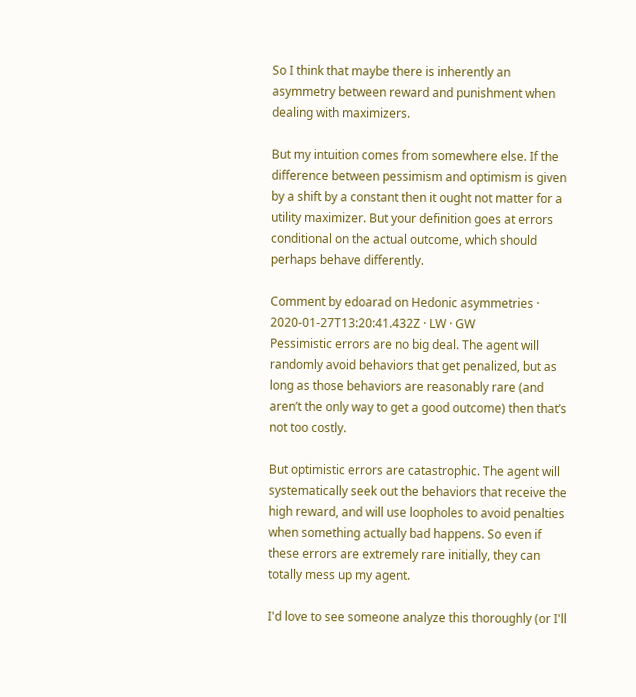So I think that maybe there is inherently an asymmetry between reward and punishment when dealing with maximizers.

But my intuition comes from somewhere else. If the difference between pessimism and optimism is given by a shift by a constant then it ought not matter for a utility maximizer. But your definition goes at errors conditional on the actual outcome, which should perhaps behave differently.

Comment by edoarad on Hedonic asymmetries · 2020-01-27T13:20:41.432Z · LW · GW
Pessimistic errors are no big deal. The agent will randomly avoid behaviors that get penalized, but as long as those behaviors are reasonably rare (and aren’t the only way to get a good outcome) then that’s not too costly.

But optimistic errors are catastrophic. The agent will systematically seek out the behaviors that receive the high reward, and will use loopholes to avoid penalties when something actually bad happens. So even if these errors are extremely rare initially, they can totally mess up my agent.

I'd love to see someone analyze this thoroughly (or I'll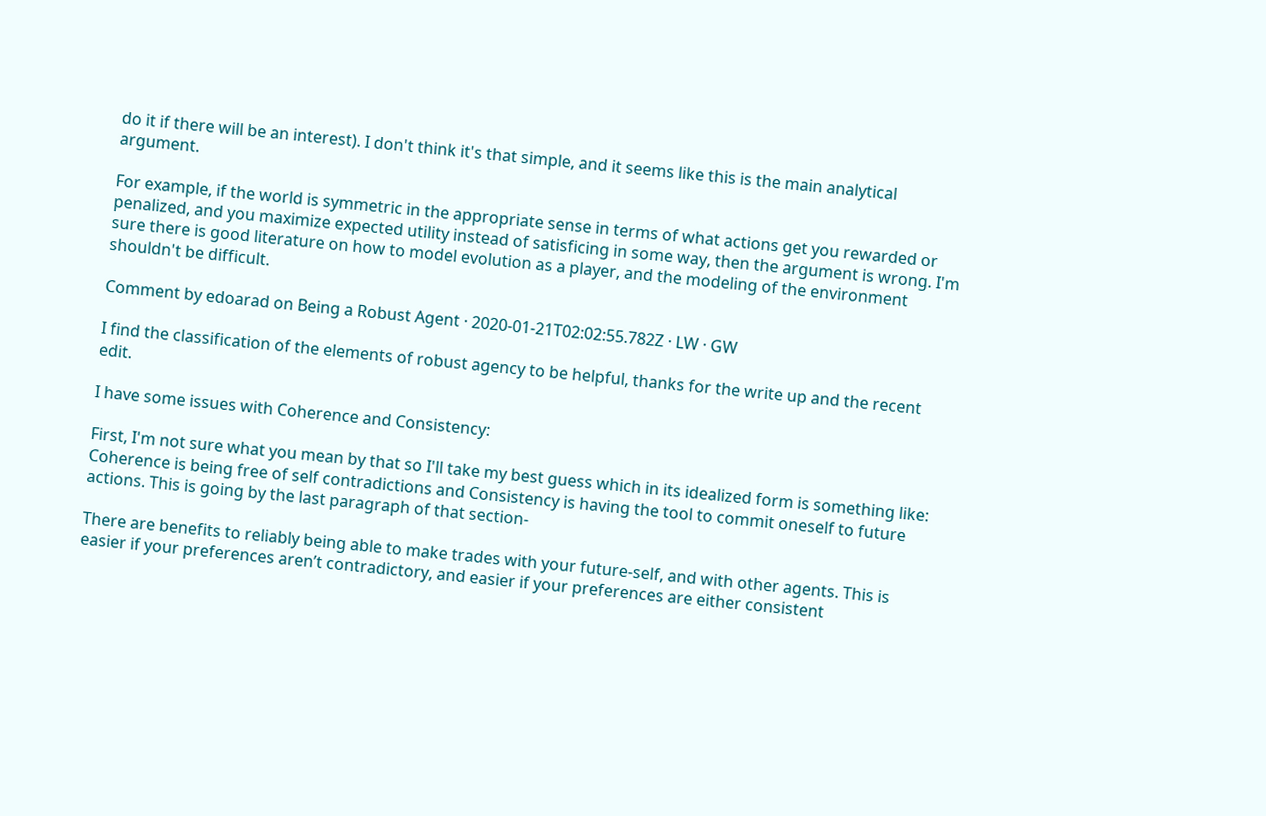do it if there will be an interest). I don't think it's that simple, and it seems like this is the main analytical argument.

For example, if the world is symmetric in the appropriate sense in terms of what actions get you rewarded or penalized, and you maximize expected utility instead of satisficing in some way, then the argument is wrong. I'm sure there is good literature on how to model evolution as a player, and the modeling of the environment shouldn't be difficult.

Comment by edoarad on Being a Robust Agent · 2020-01-21T02:02:55.782Z · LW · GW

I find the classification of the elements of robust agency to be helpful, thanks for the write up and the recent edit.

I have some issues with Coherence and Consistency:

First, I'm not sure what you mean by that so I'll take my best guess which in its idealized form is something like: Coherence is being free of self contradictions and Consistency is having the tool to commit oneself to future actions. This is going by the last paragraph of that section-

There are benefits to reliably being able to make trades with your future-self, and with other agents. This is easier if your preferences aren’t contradictory, and easier if your preferences are either consistent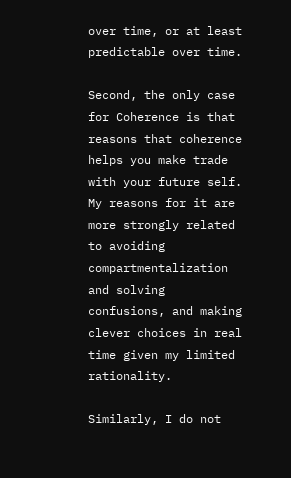over time, or at least predictable over time.

Second, the only case for Coherence is that reasons that coherence helps you make trade with your future self. My reasons for it are more strongly related to avoiding compartmentalization and solving confusions, and making clever choices in real time given my limited rationality.

Similarly, I do not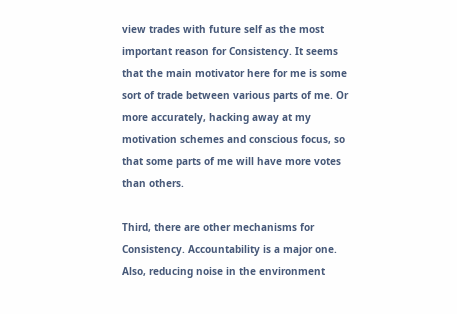view trades with future self as the most important reason for Consistency. It seems that the main motivator here for me is some sort of trade between various parts of me. Or more accurately, hacking away at my motivation schemes and conscious focus, so that some parts of me will have more votes than others.

Third, there are other mechanisms for Consistency. Accountability is a major one. Also, reducing noise in the environment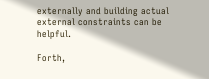externally and building actual external constraints can be helpful.

Forth,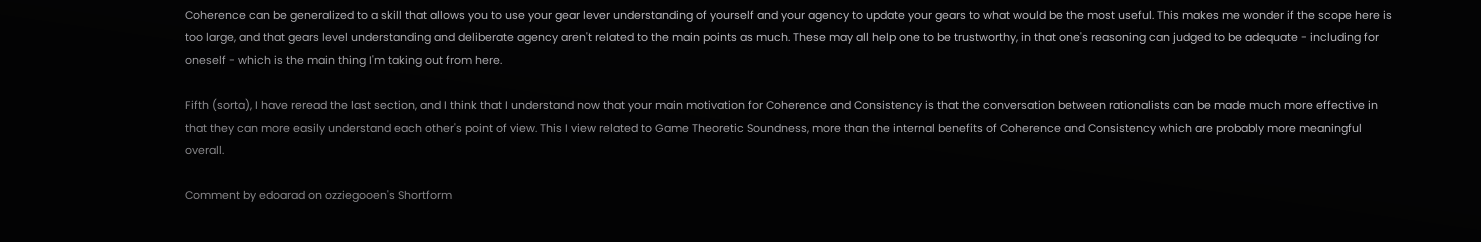Coherence can be generalized to a skill that allows you to use your gear lever understanding of yourself and your agency to update your gears to what would be the most useful. This makes me wonder if the scope here is too large, and that gears level understanding and deliberate agency aren't related to the main points as much. These may all help one to be trustworthy, in that one's reasoning can judged to be adequate - including for oneself - which is the main thing I'm taking out from here.

Fifth (sorta), I have reread the last section, and I think that I understand now that your main motivation for Coherence and Consistency is that the conversation between rationalists can be made much more effective in that they can more easily understand each other's point of view. This I view related to Game Theoretic Soundness, more than the internal benefits of Coherence and Consistency which are probably more meaningful overall.

Comment by edoarad on ozziegooen's Shortform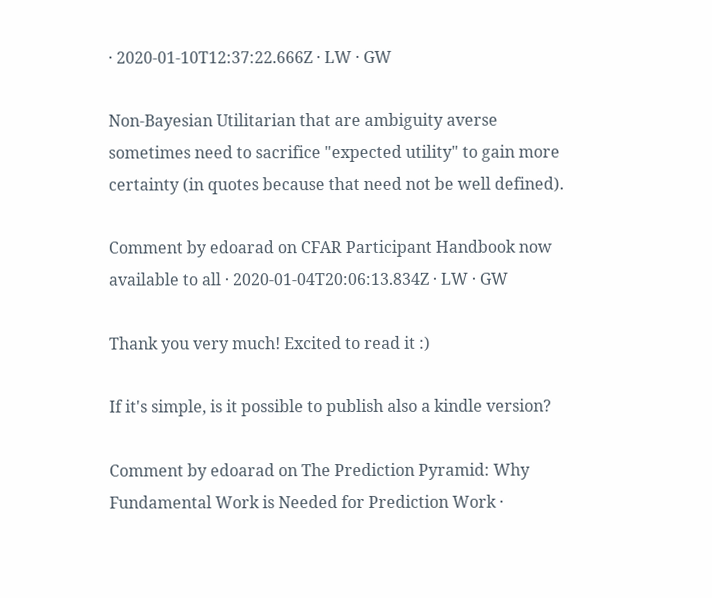· 2020-01-10T12:37:22.666Z · LW · GW

Non-Bayesian Utilitarian that are ambiguity averse sometimes need to sacrifice "expected utility" to gain more certainty (in quotes because that need not be well defined).

Comment by edoarad on CFAR Participant Handbook now available to all · 2020-01-04T20:06:13.834Z · LW · GW

Thank you very much! Excited to read it :)

If it's simple, is it possible to publish also a kindle version?

Comment by edoarad on The Prediction Pyramid: Why Fundamental Work is Needed for Prediction Work ·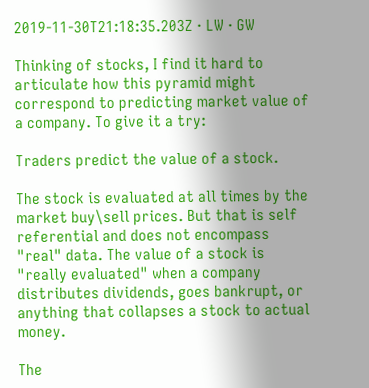2019-11-30T21:18:35.203Z · LW · GW

Thinking of stocks, I find it hard to articulate how this pyramid might correspond to predicting market value of a company. To give it a try:

Traders predict the value of a stock.

The stock is evaluated at all times by the market buy\sell prices. But that is self referential and does not encompass "real" data. The value of a stock is "really evaluated" when a company distributes dividends, goes bankrupt, or anything that collapses a stock to actual money.

The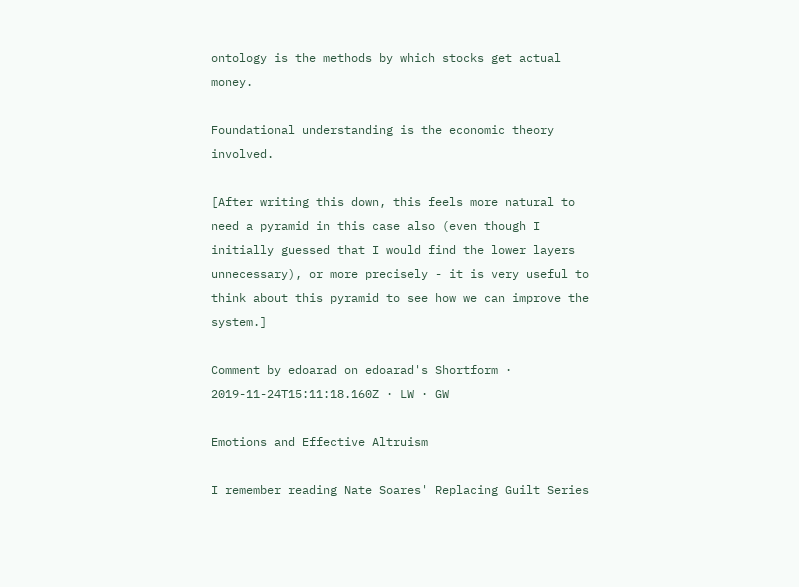ontology is the methods by which stocks get actual money.

Foundational understanding is the economic theory involved.

[After writing this down, this feels more natural to need a pyramid in this case also (even though I initially guessed that I would find the lower layers unnecessary), or more precisely - it is very useful to think about this pyramid to see how we can improve the system.]

Comment by edoarad on edoarad's Shortform · 2019-11-24T15:11:18.160Z · LW · GW

Emotions and Effective Altruism

I remember reading Nate Soares' Replacing Guilt Series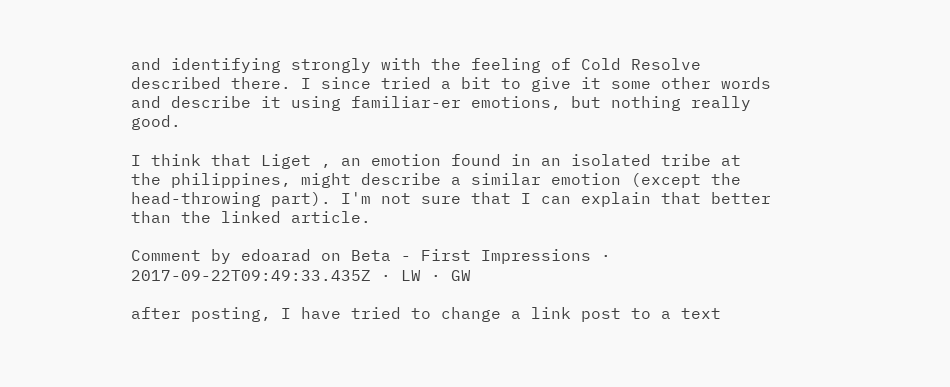and identifying strongly with the feeling of Cold Resolve described there. I since tried a bit to give it some other words and describe it using familiar-er emotions, but nothing really good.

I think that Liget , an emotion found in an isolated tribe at the philippines, might describe a similar emotion (except the head-throwing part). I'm not sure that I can explain that better than the linked article.

Comment by edoarad on Beta - First Impressions · 2017-09-22T09:49:33.435Z · LW · GW

after posting, I have tried to change a link post to a text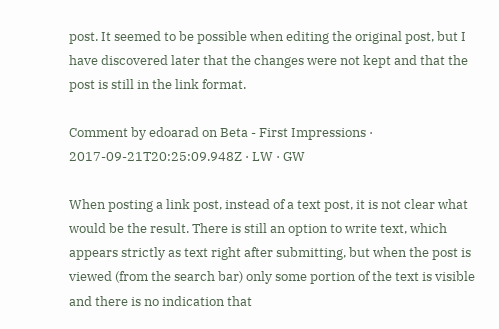post. It seemed to be possible when editing the original post, but I have discovered later that the changes were not kept and that the post is still in the link format.

Comment by edoarad on Beta - First Impressions · 2017-09-21T20:25:09.948Z · LW · GW

When posting a link post, instead of a text post, it is not clear what would be the result. There is still an option to write text, which appears strictly as text right after submitting, but when the post is viewed (from the search bar) only some portion of the text is visible and there is no indication that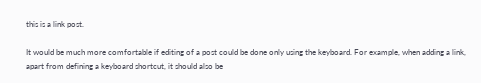this is a link post.

It would be much more comfortable if editing of a post could be done only using the keyboard. For example, when adding a link, apart from defining a keyboard shortcut, it should also be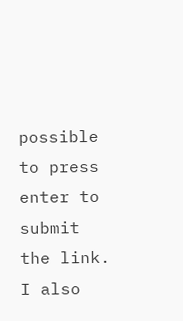possible to press enter to submit the link. I also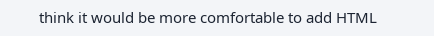think it would be more comfortable to add HTML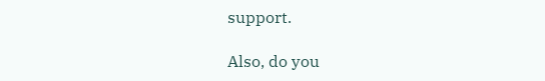support.

Also, do you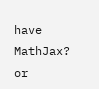have MathJax? or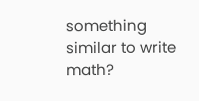something similar to write math?